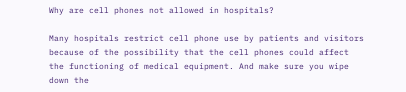Why are cell phones not allowed in hospitals?

Many hospitals restrict cell phone use by patients and visitors because of the possibility that the cell phones could affect the functioning of medical equipment. And make sure you wipe down the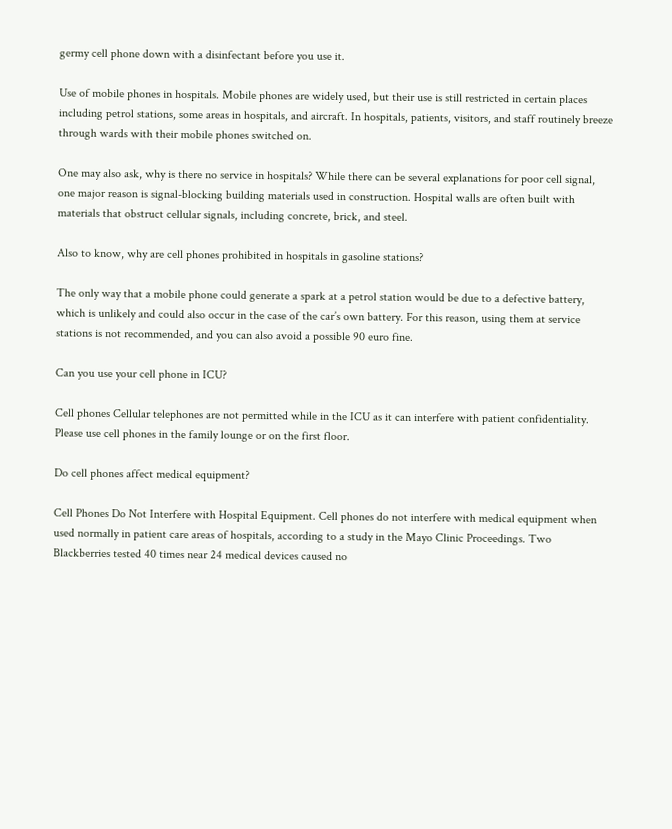germy cell phone down with a disinfectant before you use it.

Use of mobile phones in hospitals. Mobile phones are widely used, but their use is still restricted in certain places including petrol stations, some areas in hospitals, and aircraft. In hospitals, patients, visitors, and staff routinely breeze through wards with their mobile phones switched on.

One may also ask, why is there no service in hospitals? While there can be several explanations for poor cell signal, one major reason is signal-blocking building materials used in construction. Hospital walls are often built with materials that obstruct cellular signals, including concrete, brick, and steel.

Also to know, why are cell phones prohibited in hospitals in gasoline stations?

The only way that a mobile phone could generate a spark at a petrol station would be due to a defective battery, which is unlikely and could also occur in the case of the car’s own battery. For this reason, using them at service stations is not recommended, and you can also avoid a possible 90 euro fine.

Can you use your cell phone in ICU?

Cell phones Cellular telephones are not permitted while in the ICU as it can interfere with patient confidentiality. Please use cell phones in the family lounge or on the first floor.

Do cell phones affect medical equipment?

Cell Phones Do Not Interfere with Hospital Equipment. Cell phones do not interfere with medical equipment when used normally in patient care areas of hospitals, according to a study in the Mayo Clinic Proceedings. Two Blackberries tested 40 times near 24 medical devices caused no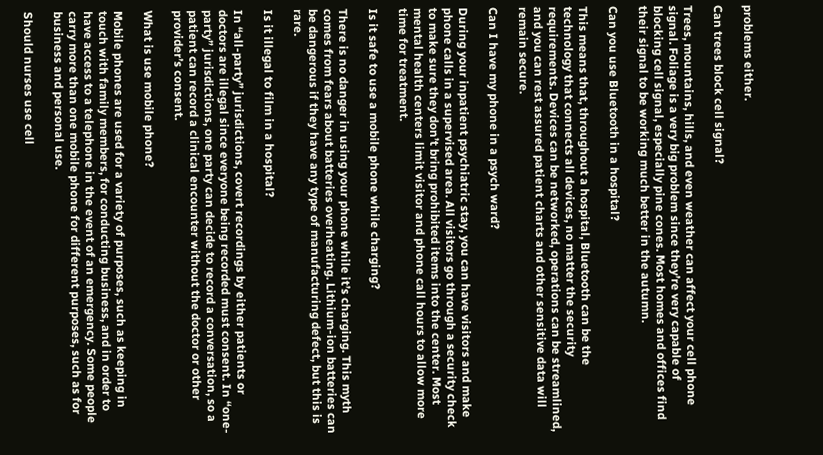problems either.

Can trees block cell signal?

Trees, mountains, hills, and even weather can affect your cell phone signal. Foliage is a very big problem since they’re very capable of blocking cell signal, especially pine cones. Most homes and offices find their signal to be working much better in the autumn.

Can you use Bluetooth in a hospital?

This means that, throughout a hospital, Bluetooth can be the technology that connects all devices, no matter the security requirements. Devices can be networked, operations can be streamlined, and you can rest assured patient charts and other sensitive data will remain secure.

Can I have my phone in a psych ward?

During your inpatient psychiatric stay, you can have visitors and make phone calls in a supervised area. All visitors go through a security check to make sure they don’t bring prohibited items into the center. Most mental health centers limit visitor and phone call hours to allow more time for treatment.

Is it safe to use a mobile phone while charging?

There is no danger in using your phone while it’s charging. This myth comes from fears about batteries overheating. Lithium-ion batteries can be dangerous if they have any type of manufacturing defect, but this is rare.

Is it illegal to film in a hospital?

In “all-party” jurisdictions, covert recordings by either patients or doctors are illegal since everyone being recorded must consent. In “one-party” jurisdictions, one party can decide to record a conversation, so a patient can record a clinical encounter without the doctor or other provider’s consent.

What is use mobile phone?

Mobile phones are used for a variety of purposes, such as keeping in touch with family members, for conducting business, and in order to have access to a telephone in the event of an emergency. Some people carry more than one mobile phone for different purposes, such as for business and personal use.

Should nurses use cell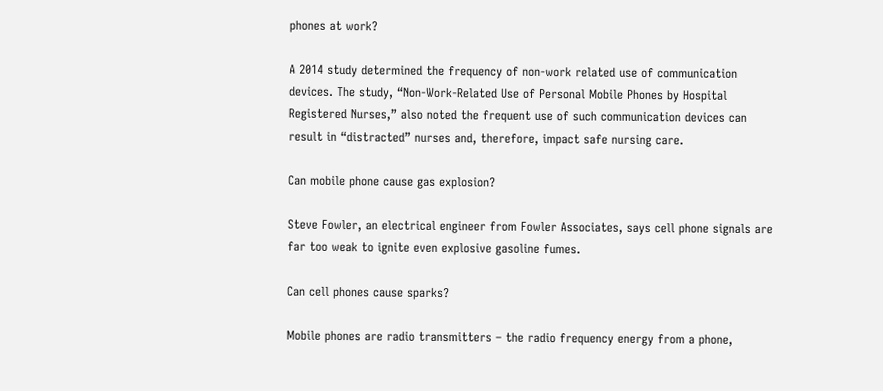phones at work?

A 2014 study determined the frequency of non-work related use of communication devices. The study, “Non-Work-Related Use of Personal Mobile Phones by Hospital Registered Nurses,” also noted the frequent use of such communication devices can result in “distracted” nurses and, therefore, impact safe nursing care.

Can mobile phone cause gas explosion?

Steve Fowler, an electrical engineer from Fowler Associates, says cell phone signals are far too weak to ignite even explosive gasoline fumes.

Can cell phones cause sparks?

Mobile phones are radio transmitters – the radio frequency energy from a phone,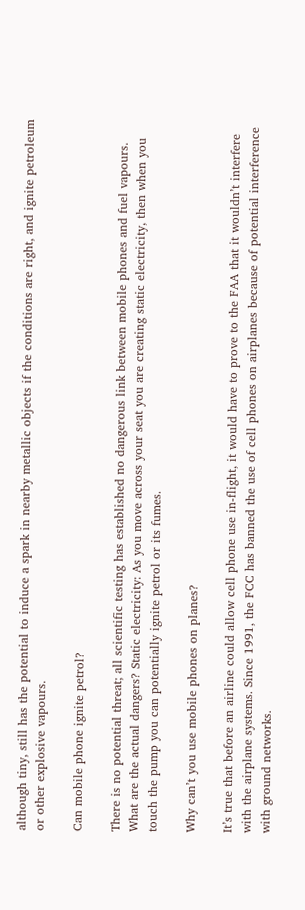although tiny, still has the potential to induce a spark in nearby metallic objects if the conditions are right, and ignite petroleum or other explosive vapours.

Can mobile phone ignite petrol?

There is no potential threat; all scientific testing has established no dangerous link between mobile phones and fuel vapours. What are the actual dangers? Static electricity: As you move across your seat you are creating static electricity, then when you touch the pump you can potentially ignite petrol or its fumes.

Why can’t you use mobile phones on planes?

It’s true that before an airline could allow cell phone use in-flight, it would have to prove to the FAA that it wouldn’t interfere with the airplane systems. Since 1991, the FCC has banned the use of cell phones on airplanes because of potential interference with ground networks.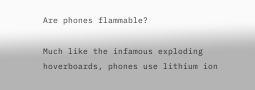Are phones flammable?

Much like the infamous exploding hoverboards, phones use lithium ion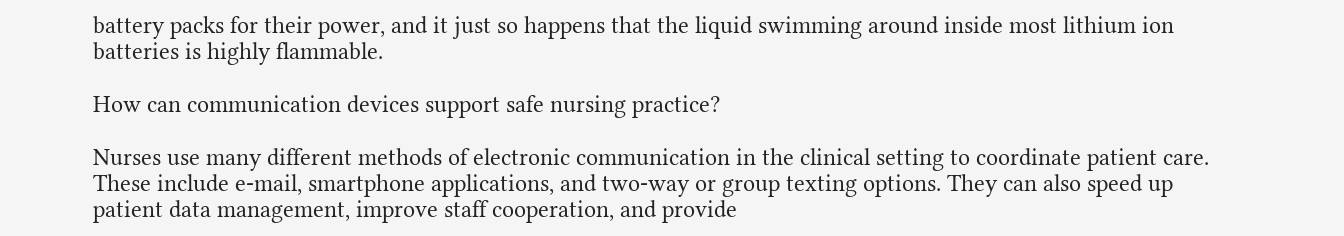battery packs for their power, and it just so happens that the liquid swimming around inside most lithium ion batteries is highly flammable.

How can communication devices support safe nursing practice?

Nurses use many different methods of electronic communication in the clinical setting to coordinate patient care. These include e-mail, smartphone applications, and two-way or group texting options. They can also speed up patient data management, improve staff cooperation, and provide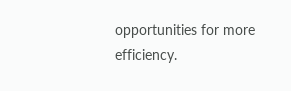opportunities for more efficiency.